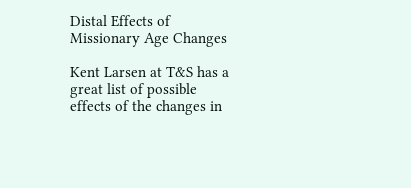Distal Effects of Missionary Age Changes

Kent Larsen at T&S has a great list of possible effects of the changes in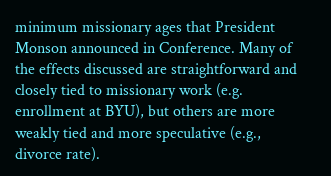minimum missionary ages that President Monson announced in Conference. Many of the effects discussed are straightforward and closely tied to missionary work (e.g. enrollment at BYU), but others are more weakly tied and more speculative (e.g., divorce rate).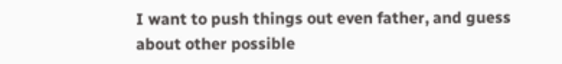I want to push things out even father, and guess about other possible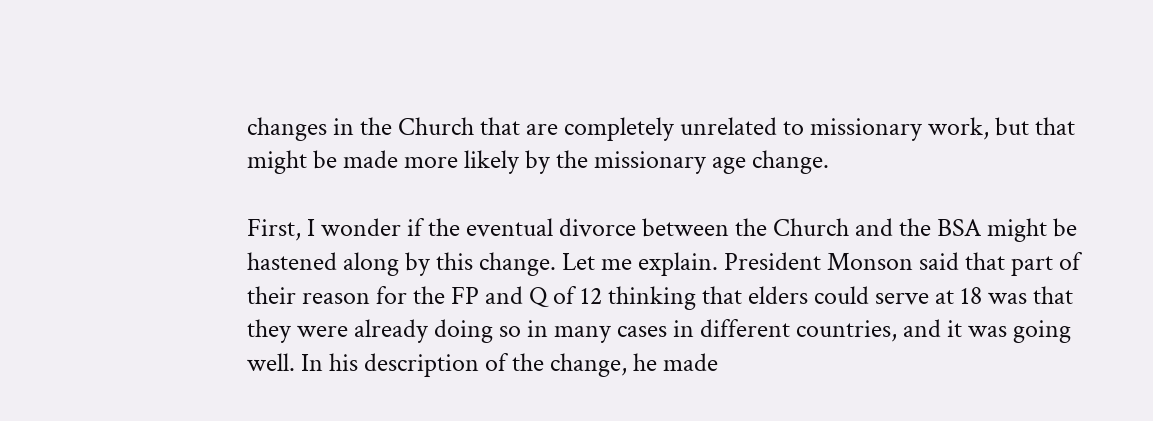changes in the Church that are completely unrelated to missionary work, but that might be made more likely by the missionary age change.

First, I wonder if the eventual divorce between the Church and the BSA might be hastened along by this change. Let me explain. President Monson said that part of their reason for the FP and Q of 12 thinking that elders could serve at 18 was that they were already doing so in many cases in different countries, and it was going well. In his description of the change, he made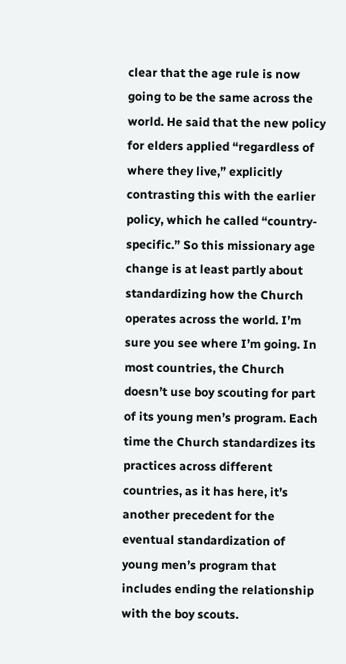clear that the age rule is now going to be the same across the world. He said that the new policy for elders applied “regardless of where they live,” explicitly contrasting this with the earlier policy, which he called “country-specific.” So this missionary age change is at least partly about standardizing how the Church operates across the world. I’m sure you see where I’m going. In most countries, the Church doesn’t use boy scouting for part of its young men’s program. Each time the Church standardizes its practices across different countries, as it has here, it’s another precedent for the eventual standardization of young men’s program that includes ending the relationship with the boy scouts.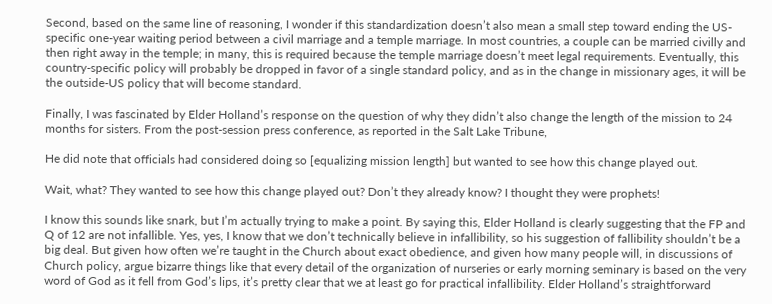Second, based on the same line of reasoning, I wonder if this standardization doesn’t also mean a small step toward ending the US-specific one-year waiting period between a civil marriage and a temple marriage. In most countries, a couple can be married civilly and then right away in the temple; in many, this is required because the temple marriage doesn’t meet legal requirements. Eventually, this country-specific policy will probably be dropped in favor of a single standard policy, and as in the change in missionary ages, it will be the outside-US policy that will become standard.

Finally, I was fascinated by Elder Holland’s response on the question of why they didn’t also change the length of the mission to 24 months for sisters. From the post-session press conference, as reported in the Salt Lake Tribune,

He did note that officials had considered doing so [equalizing mission length] but wanted to see how this change played out.

Wait, what? They wanted to see how this change played out? Don’t they already know? I thought they were prophets!

I know this sounds like snark, but I’m actually trying to make a point. By saying this, Elder Holland is clearly suggesting that the FP and Q of 12 are not infallible. Yes, yes, I know that we don’t technically believe in infallibility, so his suggestion of fallibility shouldn’t be a big deal. But given how often we’re taught in the Church about exact obedience, and given how many people will, in discussions of Church policy, argue bizarre things like that every detail of the organization of nurseries or early morning seminary is based on the very word of God as it fell from God’s lips, it’s pretty clear that we at least go for practical infallibility. Elder Holland’s straightforward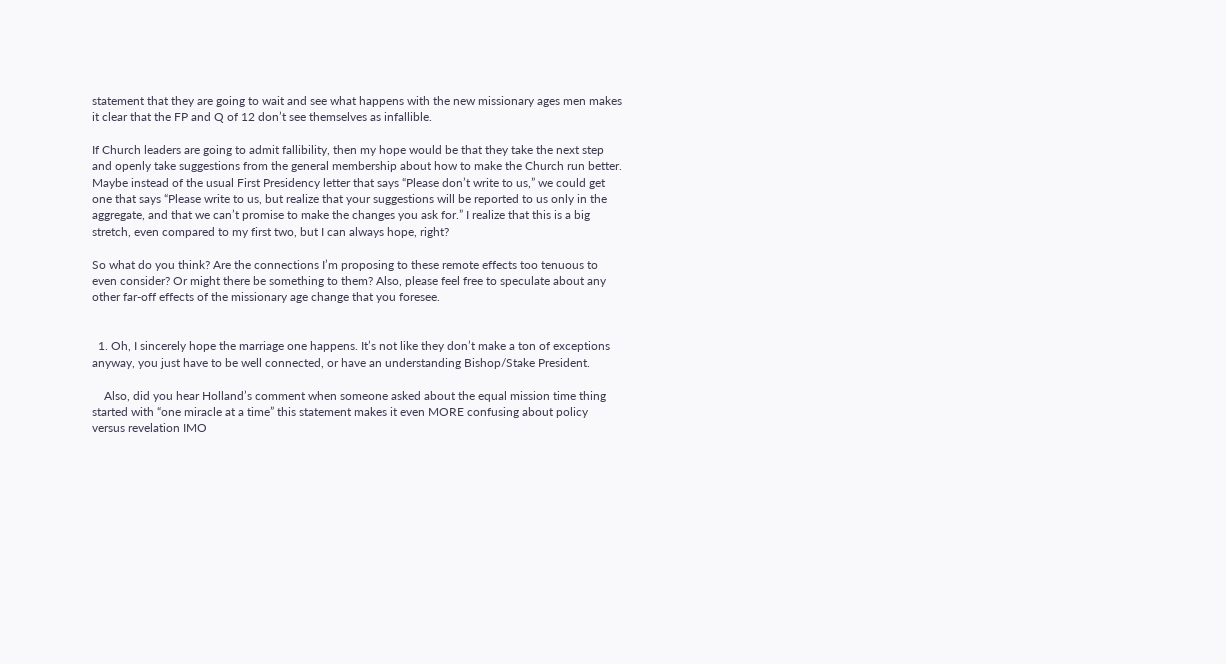statement that they are going to wait and see what happens with the new missionary ages men makes it clear that the FP and Q of 12 don’t see themselves as infallible.

If Church leaders are going to admit fallibility, then my hope would be that they take the next step and openly take suggestions from the general membership about how to make the Church run better. Maybe instead of the usual First Presidency letter that says “Please don’t write to us,” we could get one that says “Please write to us, but realize that your suggestions will be reported to us only in the aggregate, and that we can’t promise to make the changes you ask for.” I realize that this is a big stretch, even compared to my first two, but I can always hope, right?

So what do you think? Are the connections I’m proposing to these remote effects too tenuous to even consider? Or might there be something to them? Also, please feel free to speculate about any other far-off effects of the missionary age change that you foresee.


  1. Oh, I sincerely hope the marriage one happens. It’s not like they don’t make a ton of exceptions anyway, you just have to be well connected, or have an understanding Bishop/Stake President.

    Also, did you hear Holland’s comment when someone asked about the equal mission time thing started with “one miracle at a time” this statement makes it even MORE confusing about policy versus revelation IMO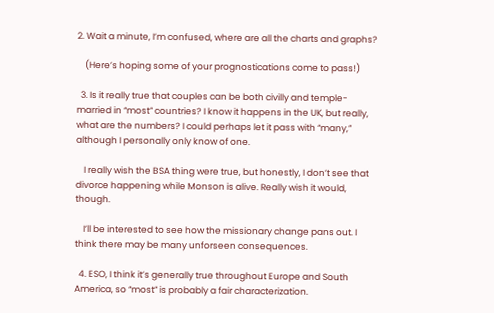2. Wait a minute, I’m confused, where are all the charts and graphs?

    (Here’s hoping some of your prognostications come to pass!)

  3. Is it really true that couples can be both civilly and temple-married in “most” countries? I know it happens in the UK, but really, what are the numbers? I could perhaps let it pass with “many,” although I personally only know of one.

    I really wish the BSA thing were true, but honestly, I don’t see that divorce happening while Monson is alive. Really wish it would, though.

    I’ll be interested to see how the missionary change pans out. I think there may be many unforseen consequences.

  4. ESO, I think it’s generally true throughout Europe and South America, so “most” is probably a fair characterization.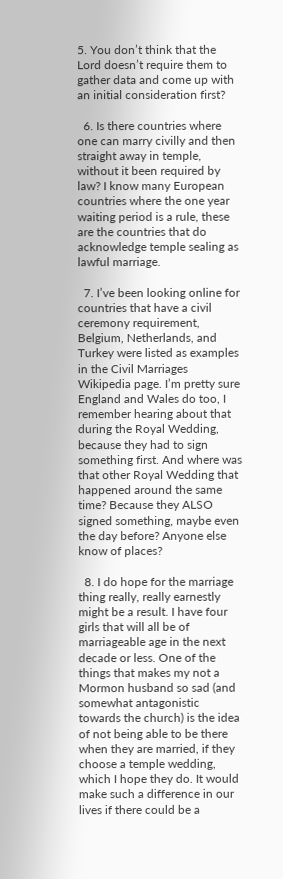5. You don’t think that the Lord doesn’t require them to gather data and come up with an initial consideration first?

  6. Is there countries where one can marry civilly and then straight away in temple, without it been required by law? I know many European countries where the one year waiting period is a rule, these are the countries that do acknowledge temple sealing as lawful marriage.

  7. I’ve been looking online for countries that have a civil ceremony requirement, Belgium, Netherlands, and Turkey were listed as examples in the Civil Marriages Wikipedia page. I’m pretty sure England and Wales do too, I remember hearing about that during the Royal Wedding, because they had to sign something first. And where was that other Royal Wedding that happened around the same time? Because they ALSO signed something, maybe even the day before? Anyone else know of places?

  8. I do hope for the marriage thing really, really earnestly might be a result. I have four girls that will all be of marriageable age in the next decade or less. One of the things that makes my not a Mormon husband so sad (and somewhat antagonistic towards the church) is the idea of not being able to be there when they are married, if they choose a temple wedding, which I hope they do. It would make such a difference in our lives if there could be a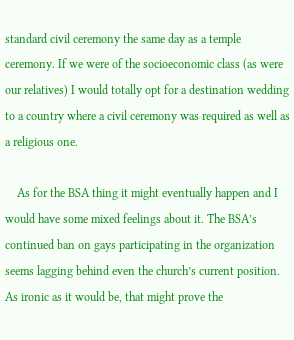standard civil ceremony the same day as a temple ceremony. If we were of the socioeconomic class (as were our relatives) I would totally opt for a destination wedding to a country where a civil ceremony was required as well as a religious one.

    As for the BSA thing it might eventually happen and I would have some mixed feelings about it. The BSA’s continued ban on gays participating in the organization seems lagging behind even the church’s current position. As ironic as it would be, that might prove the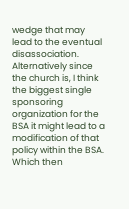wedge that may lead to the eventual disassociation. Alternatively since the church is, I think the biggest single sponsoring organization for the BSA it might lead to a modification of that policy within the BSA. Which then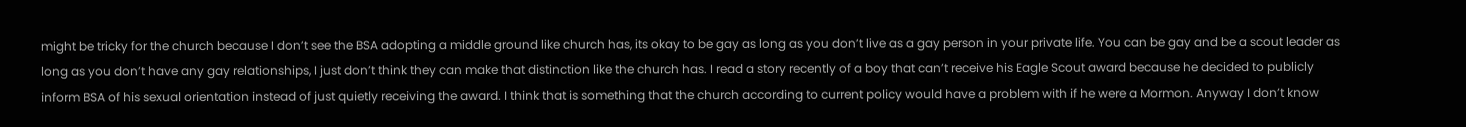might be tricky for the church because I don’t see the BSA adopting a middle ground like church has, its okay to be gay as long as you don’t live as a gay person in your private life. You can be gay and be a scout leader as long as you don’t have any gay relationships, I just don’t think they can make that distinction like the church has. I read a story recently of a boy that can’t receive his Eagle Scout award because he decided to publicly inform BSA of his sexual orientation instead of just quietly receiving the award. I think that is something that the church according to current policy would have a problem with if he were a Mormon. Anyway I don’t know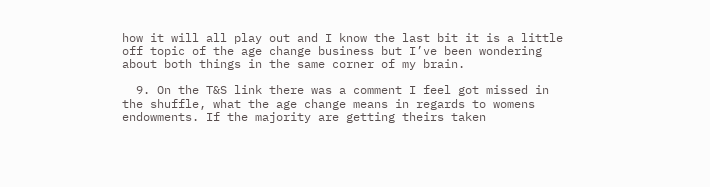how it will all play out and I know the last bit it is a little off topic of the age change business but I’ve been wondering about both things in the same corner of my brain.

  9. On the T&S link there was a comment I feel got missed in the shuffle, what the age change means in regards to womens endowments. If the majority are getting theirs taken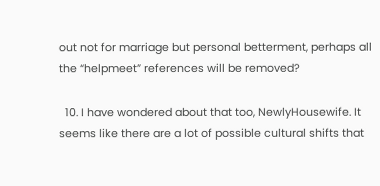out not for marriage but personal betterment, perhaps all the “helpmeet” references will be removed?

  10. I have wondered about that too, NewlyHousewife. It seems like there are a lot of possible cultural shifts that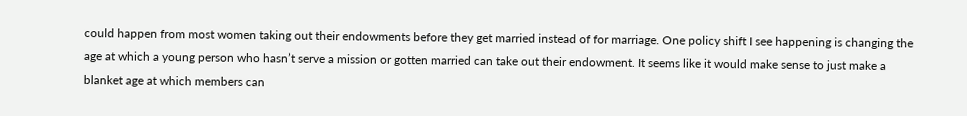could happen from most women taking out their endowments before they get married instead of for marriage. One policy shift I see happening is changing the age at which a young person who hasn’t serve a mission or gotten married can take out their endowment. It seems like it would make sense to just make a blanket age at which members can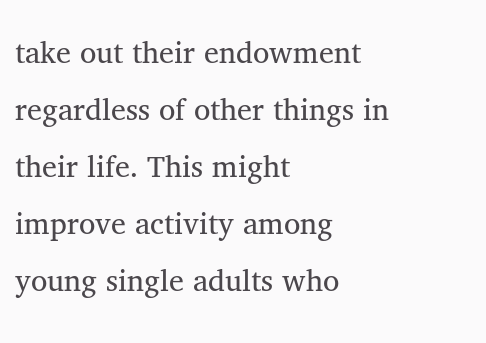take out their endowment regardless of other things in their life. This might improve activity among young single adults who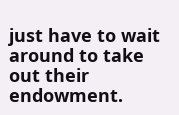just have to wait around to take out their endowment.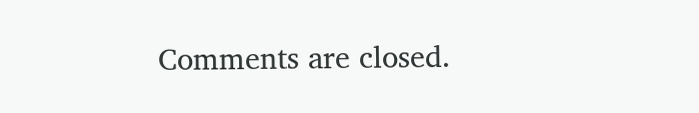Comments are closed.